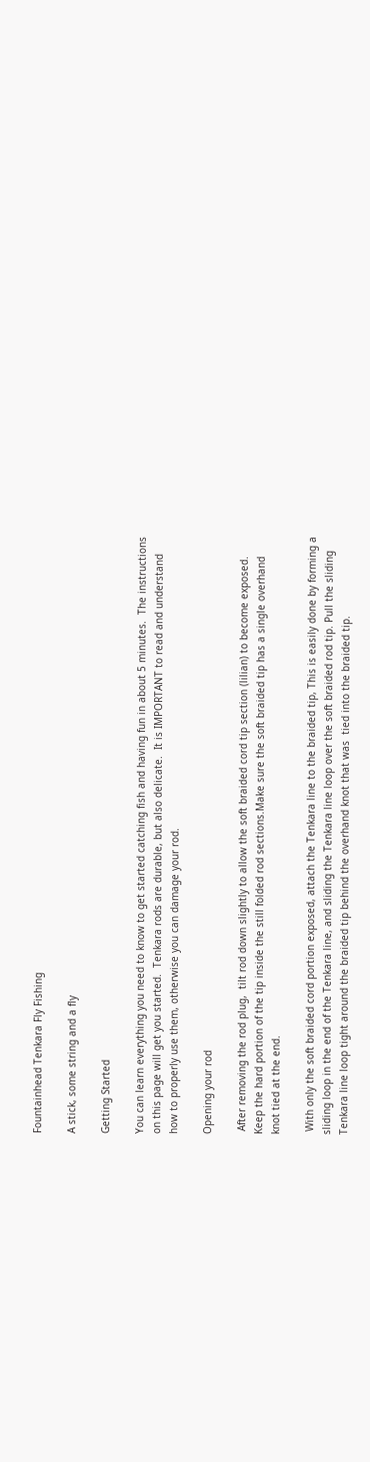Fountainhead Tenkara Fly Fishing

A stick, some string and a fly

Getting Started

You can learn everything you need to know to get started catching fish and having fun in about 5 minutes.  The instructions on this page will get you started.  Tenkara rods are durable, but also delicate.  It is IMPORTANT to read and understand  how to properly use them, otherwise you can damage your rod.

Opening your rod

 After removing the rod plug,  tilt rod down slightly to allow the soft braided cord tip section (lilian) to become exposed. Keep the hard portion of the tip inside the still folded rod sections.Make sure the soft braided tip has a single overhand knot tied at the end.

 With only the soft braided cord portion exposed, attach the Tenkara line to the braided tip, This is easily done by forming a sliding loop in the end of the Tenkara line, and sliding the Tenkara line loop over the soft braided rod tip. Pull the sliding Tenkara line loop tight around the braided tip behind the overhand knot that was  tied into the braided tip.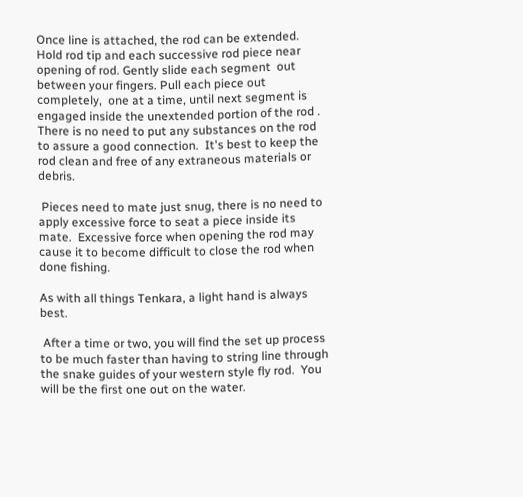Once line is attached, the rod can be extended.  Hold rod tip and each successive rod piece near opening of rod. Gently slide each segment  out between your fingers. Pull each piece out completely,  one at a time, until next segment is engaged inside the unextended portion of the rod . There is no need to put any substances on the rod to assure a good connection.  It's best to keep the rod clean and free of any extraneous materials or debris.

 Pieces need to mate just snug, there is no need to apply excessive force to seat a piece inside its mate.  Excessive force when opening the rod may cause it to become difficult to close the rod when done fishing.

As with all things Tenkara, a light hand is always best.

 After a time or two, you will find the set up process to be much faster than having to string line through the snake guides of your western style fly rod.  You will be the first one out on the water.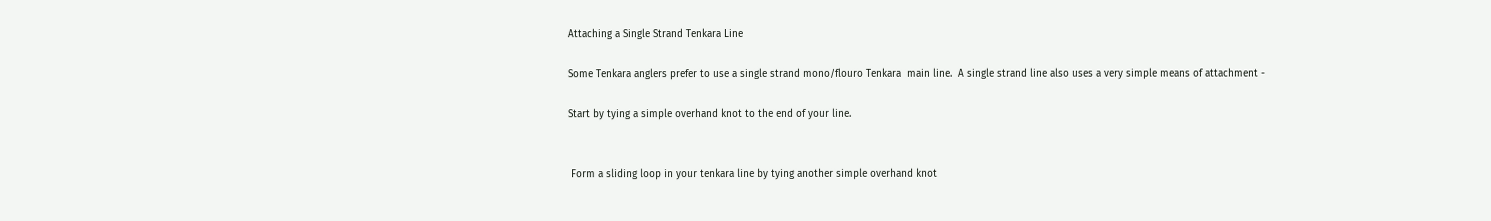Attaching a Single Strand Tenkara Line

Some Tenkara anglers prefer to use a single strand mono/flouro Tenkara  main line.  A single strand line also uses a very simple means of attachment -

Start by tying a simple overhand knot to the end of your line.


 Form a sliding loop in your tenkara line by tying another simple overhand knot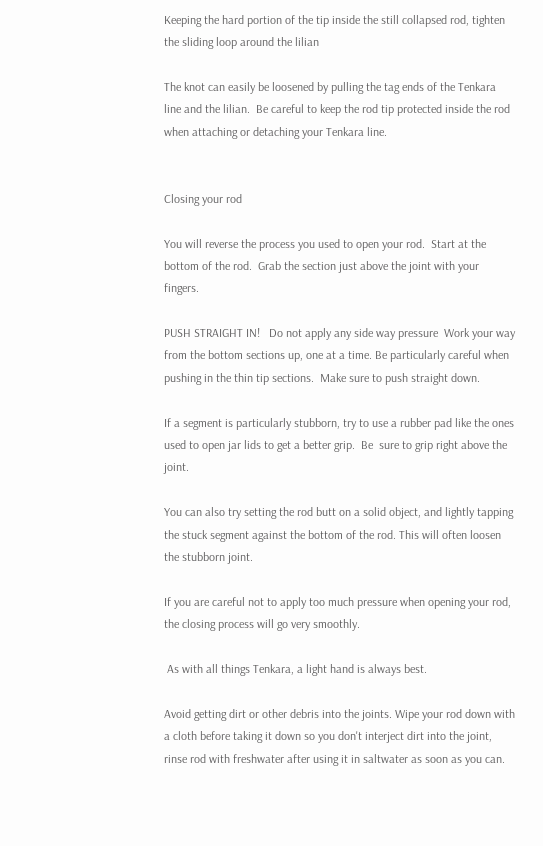Keeping the hard portion of the tip inside the still collapsed rod, tighten the sliding loop around the lilian

The knot can easily be loosened by pulling the tag ends of the Tenkara line and the lilian.  Be careful to keep the rod tip protected inside the rod when attaching or detaching your Tenkara line.


Closing your rod

You will reverse the process you used to open your rod.  Start at the bottom of the rod.  Grab the section just above the joint with your fingers.

PUSH STRAIGHT IN!   Do not apply any side way pressure  Work your way from the bottom sections up, one at a time. Be particularly careful when pushing in the thin tip sections.  Make sure to push straight down.

If a segment is particularly stubborn, try to use a rubber pad like the ones used to open jar lids to get a better grip.  Be  sure to grip right above the joint.

You can also try setting the rod butt on a solid object, and lightly tapping the stuck segment against the bottom of the rod. This will often loosen the stubborn joint.

If you are careful not to apply too much pressure when opening your rod, the closing process will go very smoothly.

 As with all things Tenkara, a light hand is always best.

Avoid getting dirt or other debris into the joints. Wipe your rod down with a cloth before taking it down so you don't interject dirt into the joint, rinse rod with freshwater after using it in saltwater as soon as you can.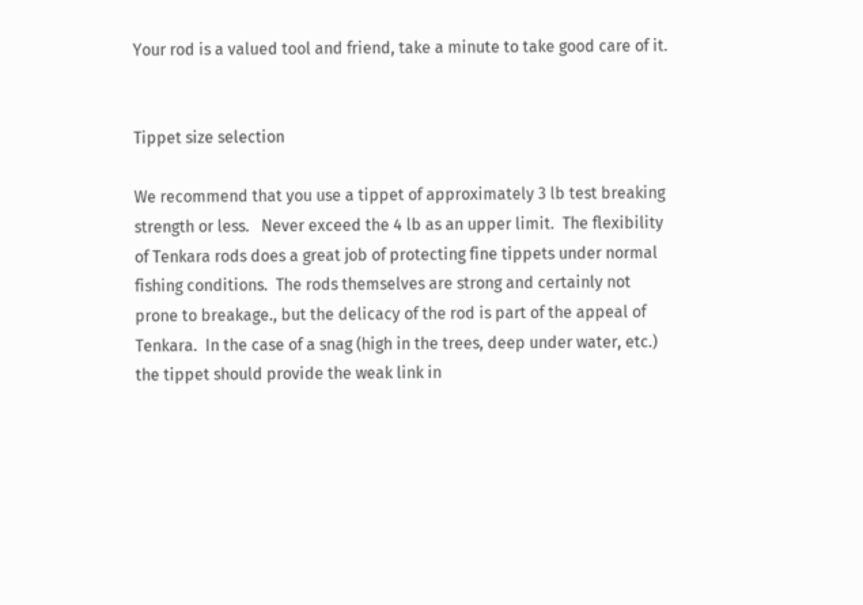Your rod is a valued tool and friend, take a minute to take good care of it.


Tippet size selection

We recommend that you use a tippet of approximately 3 lb test breaking strength or less.   Never exceed the 4 lb as an upper limit.  The flexibility of Tenkara rods does a great job of protecting fine tippets under normal fishing conditions.  The rods themselves are strong and certainly not prone to breakage., but the delicacy of the rod is part of the appeal of Tenkara.  In the case of a snag (high in the trees, deep under water, etc.) the tippet should provide the weak link in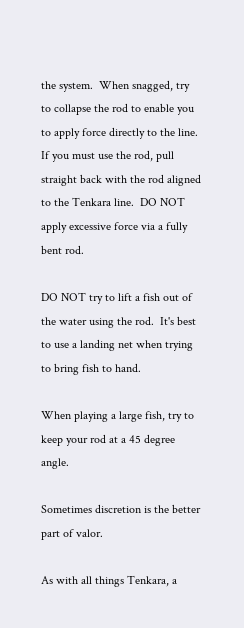the system.  When snagged, try to collapse the rod to enable you to apply force directly to the line.  If you must use the rod, pull straight back with the rod aligned to the Tenkara line.  DO NOT apply excessive force via a fully bent rod.

DO NOT try to lift a fish out of the water using the rod.  It's best to use a landing net when trying to bring fish to hand.

When playing a large fish, try to keep your rod at a 45 degree angle.

Sometimes discretion is the better part of valor.

As with all things Tenkara, a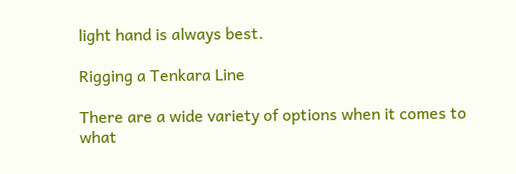light hand is always best.

Rigging a Tenkara Line

There are a wide variety of options when it comes to what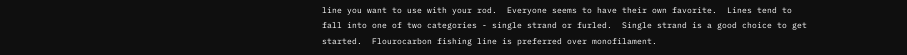line you want to use with your rod.  Everyone seems to have their own favorite.  Lines tend to fall into one of two categories - single strand or furled.  Single strand is a good choice to get started.  Flourocarbon fishing line is preferred over monofilament.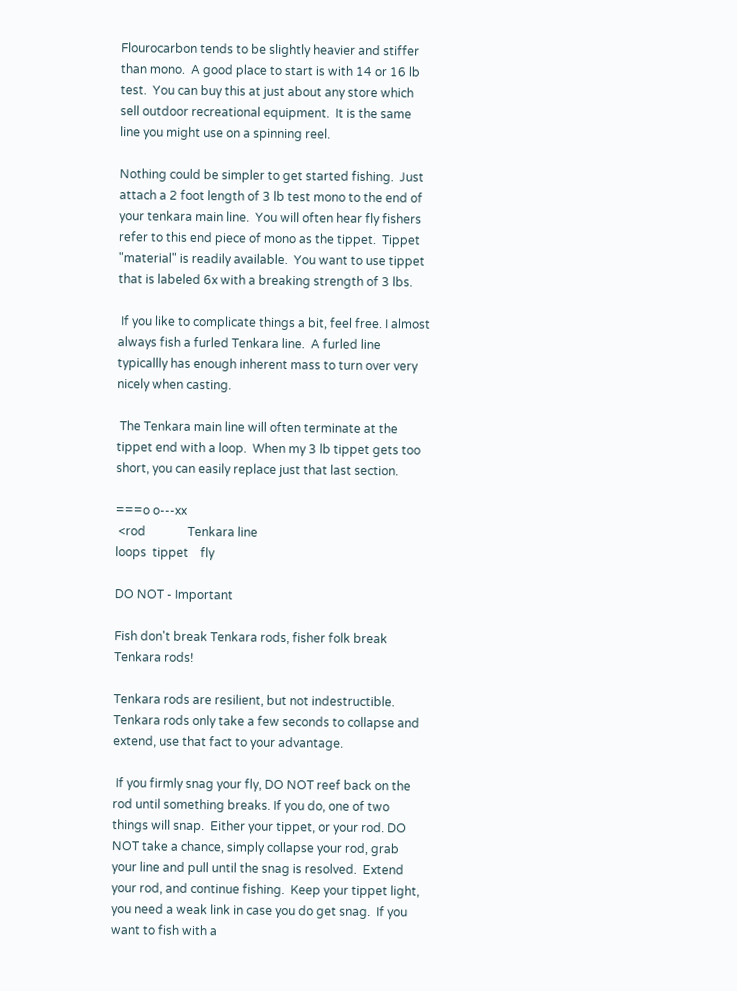Flourocarbon tends to be slightly heavier and stiffer than mono.  A good place to start is with 14 or 16 lb test.  You can buy this at just about any store which sell outdoor recreational equipment.  It is the same line you might use on a spinning reel.

Nothing could be simpler to get started fishing.  Just attach a 2 foot length of 3 lb test mono to the end of your tenkara main line.  You will often hear fly fishers refer to this end piece of mono as the tippet.  Tippet "material" is readily available.  You want to use tippet that is labeled 6x with a breaking strength of 3 lbs.

 If you like to complicate things a bit, feel free. I almost always fish a furled Tenkara line.  A furled line typicallly has enough inherent mass to turn over very nicely when casting.

 The Tenkara main line will often terminate at the tippet end with a loop.  When my 3 lb tippet gets too short, you can easily replace just that last section.

===o o---xx
 <rod              Tenkara line                                                loops  tippet    fly

DO NOT - Important

Fish don't break Tenkara rods, fisher folk break Tenkara rods!

Tenkara rods are resilient, but not indestructible.  Tenkara rods only take a few seconds to collapse and extend, use that fact to your advantage.

 If you firmly snag your fly, DO NOT reef back on the rod until something breaks. If you do, one of two things will snap.  Either your tippet, or your rod. DO NOT take a chance, simply collapse your rod, grab your line and pull until the snag is resolved.  Extend your rod, and continue fishing.  Keep your tippet light, you need a weak link in case you do get snag.  If you want to fish with a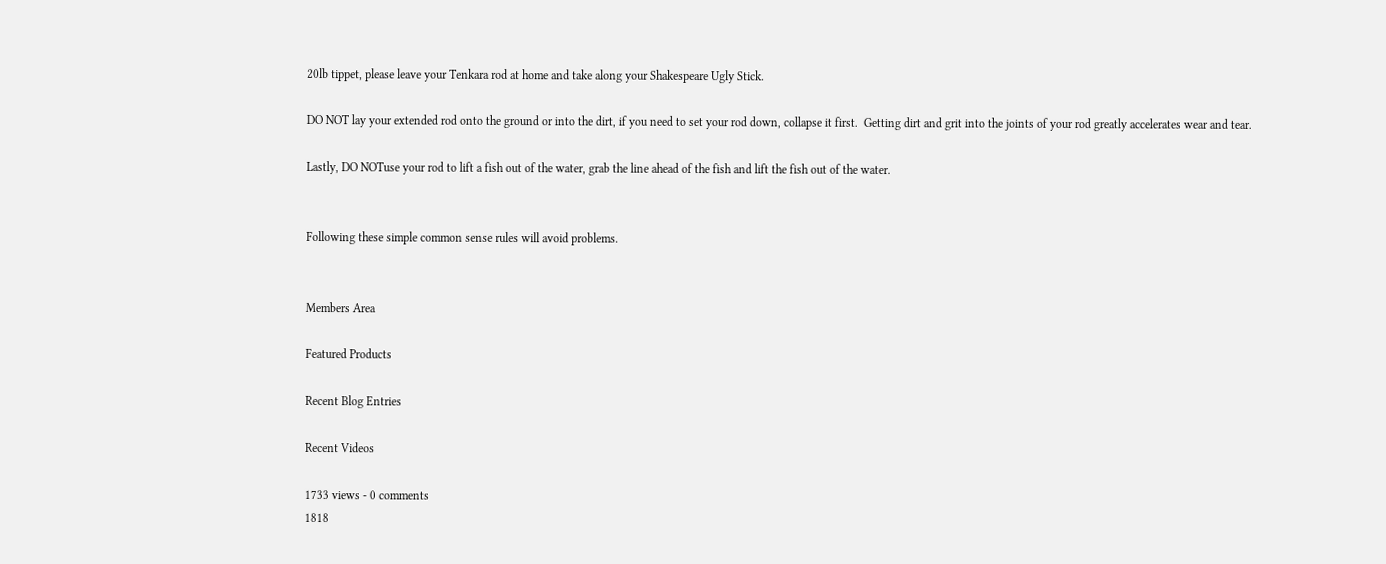20lb tippet, please leave your Tenkara rod at home and take along your Shakespeare Ugly Stick.

DO NOT lay your extended rod onto the ground or into the dirt, if you need to set your rod down, collapse it first.  Getting dirt and grit into the joints of your rod greatly accelerates wear and tear.

Lastly, DO NOTuse your rod to lift a fish out of the water, grab the line ahead of the fish and lift the fish out of the water.


Following these simple common sense rules will avoid problems.


Members Area

Featured Products

Recent Blog Entries

Recent Videos

1733 views - 0 comments
1818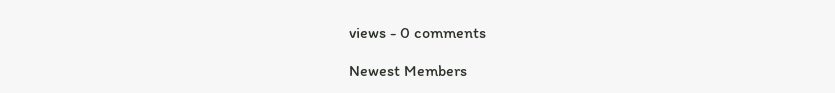views - 0 comments

Newest Members